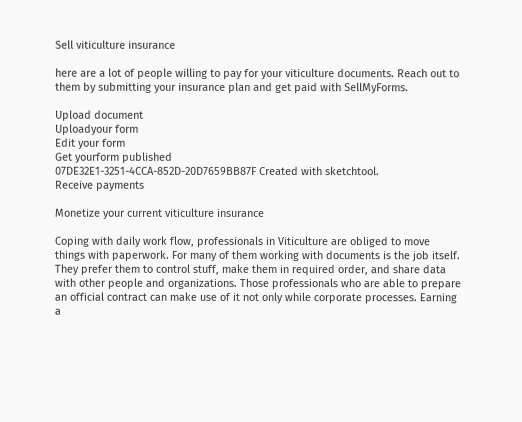Sell viticulture insurance

here are a lot of people willing to pay for your viticulture documents. Reach out to them by submitting your insurance plan and get paid with SellMyForms.

Upload document
Uploadyour form
Edit your form
Get yourform published
07DE32E1-3251-4CCA-852D-20D7659BB87F Created with sketchtool.
Receive payments

Monetize your current viticulture insurance

Coping with daily work flow, professionals in Viticulture are obliged to move things with paperwork. For many of them working with documents is the job itself. They prefer them to control stuff, make them in required order, and share data with other people and organizations. Those professionals who are able to prepare an official contract can make use of it not only while corporate processes. Earning a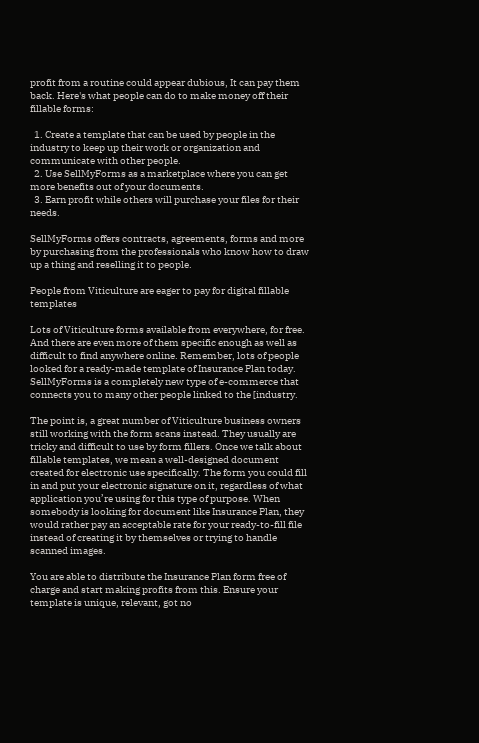profit from a routine could appear dubious, It can pay them back. Here's what people can do to make money off their fillable forms:

  1. Create a template that can be used by people in the industry to keep up their work or organization and communicate with other people.
  2. Use SellMyForms as a marketplace where you can get more benefits out of your documents.
  3. Earn profit while others will purchase your files for their needs.

SellMyForms offers contracts, agreements, forms and more by purchasing from the professionals who know how to draw up a thing and reselling it to people.

People from Viticulture are eager to pay for digital fillable templates

Lots of Viticulture forms available from everywhere, for free. And there are even more of them specific enough as well as difficult to find anywhere online. Remember, lots of people looked for a ready-made template of Insurance Plan today. SellMyForms is a completely new type of e-commerce that connects you to many other people linked to the [industry.

The point is, a great number of Viticulture business owners still working with the form scans instead. They usually are tricky and difficult to use by form fillers. Once we talk about fillable templates, we mean a well-designed document created for electronic use specifically. The form you could fill in and put your electronic signature on it, regardless of what application you’re using for this type of purpose. When somebody is looking for document like Insurance Plan, they would rather pay an acceptable rate for your ready-to-fill file instead of creating it by themselves or trying to handle scanned images.

You are able to distribute the Insurance Plan form free of charge and start making profits from this. Ensure your template is unique, relevant, got no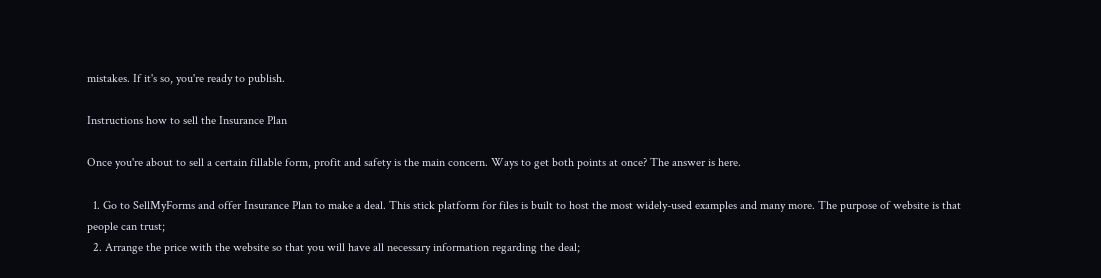mistakes. If it's so, you're ready to publish.

Instructions how to sell the Insurance Plan

Once you're about to sell a certain fillable form, profit and safety is the main concern. Ways to get both points at once? The answer is here.

  1. Go to SellMyForms and offer Insurance Plan to make a deal. This stick platform for files is built to host the most widely-used examples and many more. The purpose of website is that people can trust;
  2. Arrange the price with the website so that you will have all necessary information regarding the deal;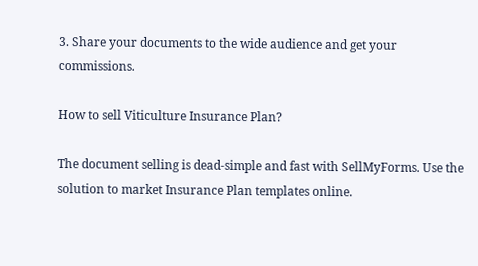3. Share your documents to the wide audience and get your commissions.

How to sell Viticulture Insurance Plan?

The document selling is dead-simple and fast with SellMyForms. Use the solution to market Insurance Plan templates online.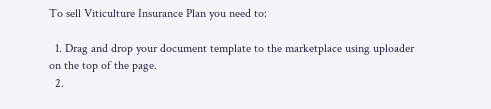To sell Viticulture Insurance Plan you need to:

  1. Drag and drop your document template to the marketplace using uploader on the top of the page.
  2.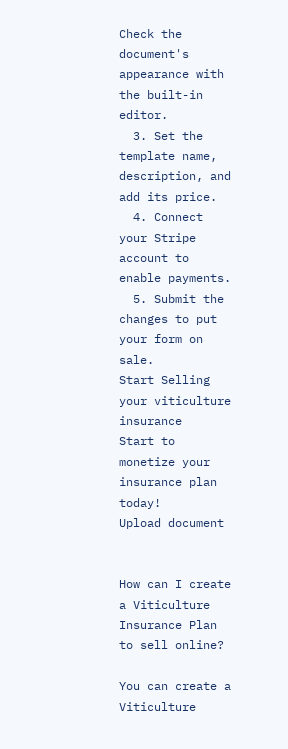Check the document's appearance with the built-in editor.
  3. Set the template name, description, and add its price.
  4. Connect your Stripe account to enable payments.
  5. Submit the changes to put your form on sale.
Start Selling your viticulture insurance
Start to monetize your insurance plan today!
Upload document


How can I create a Viticulture Insurance Plan to sell online?

You can create a Viticulture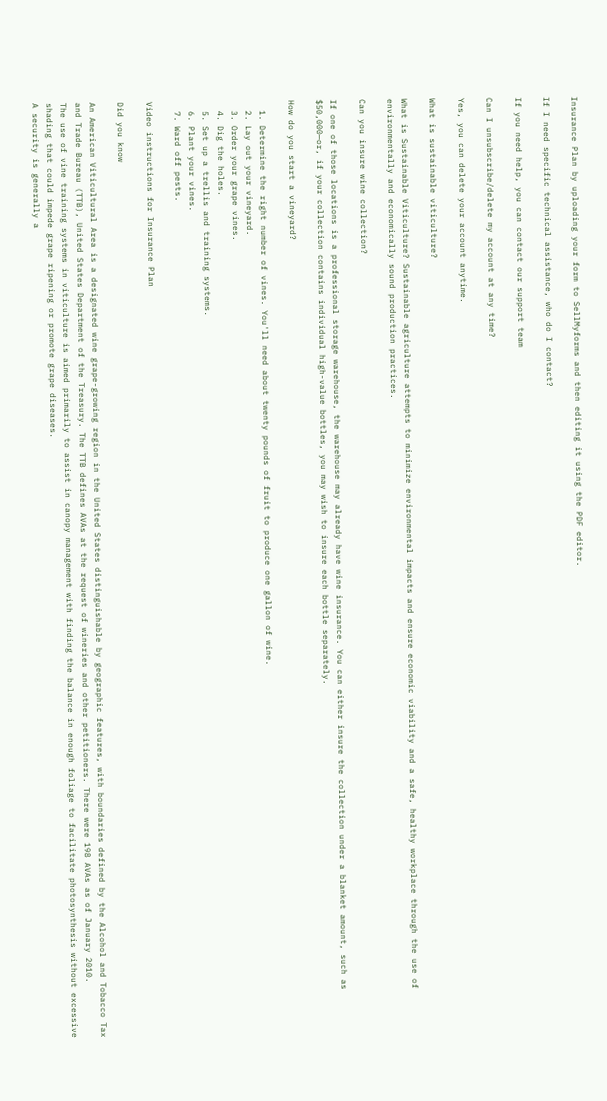Insurance Plan by uploading your form to SellMyforms and then editing it using the PDF editor.

If I need specific technical assistance, who do I contact?

If you need help, you can contact our support team

Can I unsubscribe/delete my account at any time?

Yes, you can delete your account anytime.

What is sustainable viticulture?

What is Sustainable Viticulture? Sustainable agriculture attempts to minimize environmental impacts and ensure economic viability and a safe, healthy workplace through the use of environmentally and economically sound production practices.

Can you insure wine collection?

If one of those locations is a professional storage warehouse, the warehouse may already have wine insurance. You can either insure the collection under a blanket amount, such as $50,000—or, if your collection contains individual high-value bottles, you may wish to insure each bottle separately.

How do you start a vineyard?

  1. Determine the right number of vines. You'll need about twenty pounds of fruit to produce one gallon of wine.
  2. Lay out your vineyard.
  3. Order your grape vines.
  4. Dig the holes.
  5. Set up a trellis and training systems.
  6. Plant your vines.
  7. Ward off pests.

Video instructions for Insurance Plan

Did you know

An American Viticultural Area is a designated wine grape-growing region in the United States distinguishable by geographic features, with boundaries defined by the Alcohol and Tobacco Tax and Trade Bureau (TTB), United States Department of the Treasury. The TTB defines AVAs at the request of wineries and other petitioners. There were 198 AVAs as of January 2010.
The use of vine training systems in viticulture is aimed primarily to assist in canopy management with finding the balance in enough foliage to facilitate photosynthesis without excessive shading that could impede grape ripening or promote grape diseases.
A security is generally a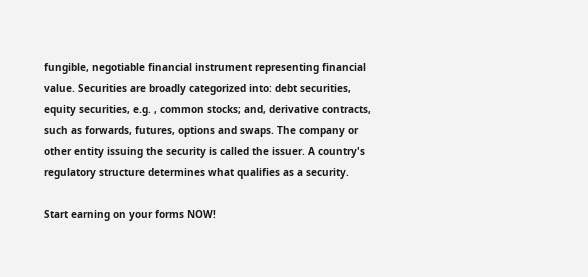fungible, negotiable financial instrument representing financial value. Securities are broadly categorized into: debt securities, equity securities, e.g. , common stocks; and, derivative contracts, such as forwards, futures, options and swaps. The company or other entity issuing the security is called the issuer. A country's regulatory structure determines what qualifies as a security.

Start earning on your forms NOW!